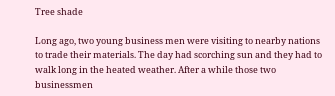Tree shade

Long ago, two young business men were visiting to nearby nations to trade their materials. The day had scorching sun and they had to walk long in the heated weather. After a while those two businessmen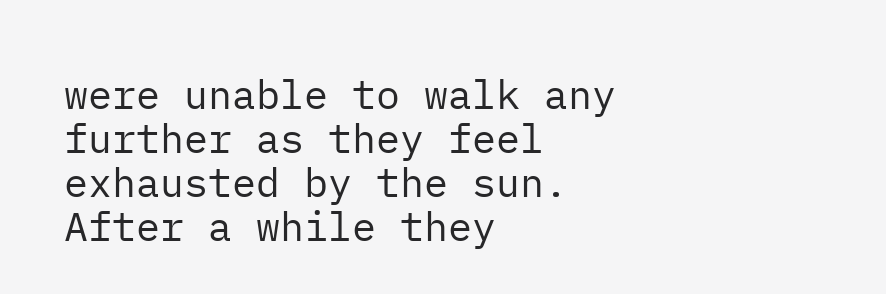were unable to walk any further as they feel exhausted by the sun. After a while they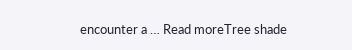encounter a … Read moreTree shade